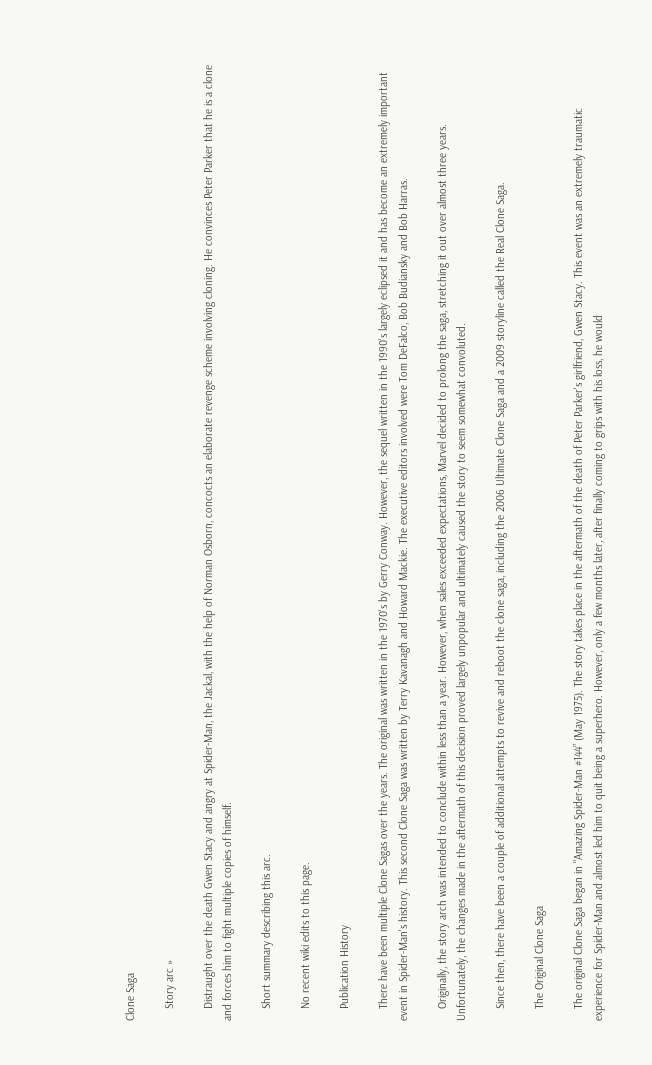Clone Saga

    Story arc »

    Distraught over the death Gwen Stacy and angry at Spider-Man, the Jackal, with the help of Norman Osborn, concocts an elaborate revenge scheme involving cloning. He convinces Peter Parker that he is a clone and forces him to fight multiple copies of himself.

    Short summary describing this arc.

    No recent wiki edits to this page.

    Publication History

    There have been multiple Clone Sagas over the years. The original was written in the 1970's by Gerry Conway. However, the sequel written in the 1990's largely eclipsed it and has become an extremely important event in Spider-Man's history. This second Clone Saga was written by Terry Kavanagh and Howard Mackie. The executive editors involved were Tom DeFalco, Bob Budiansky and Bob Harras.

    Originally, the story arch was intended to conclude within less than a year. However, when sales exceeded expectations, Marvel decided to prolong the saga, stretching it out over almost three years. Unfortunately, the changes made in the aftermath of this decision proved largely unpopular and ultimately caused the story to seem somewhat convoluted.

    Since then, there have been a couple of additional attempts to revive and reboot the clone saga, including the 2006 Ultimate Clone Saga and a 2009 storyline called the Real Clone Saga.

    The Original Clone Saga

    The original Clone Saga began in "Amazing Spider-Man #144” (May 1975). The story takes place in the aftermath of the death of Peter Parker's girlfriend, Gwen Stacy. This event was an extremely traumatic experience for Spider-Man and almost led him to quit being a superhero. However, only a few months later, after finally coming to grips with his loss, he would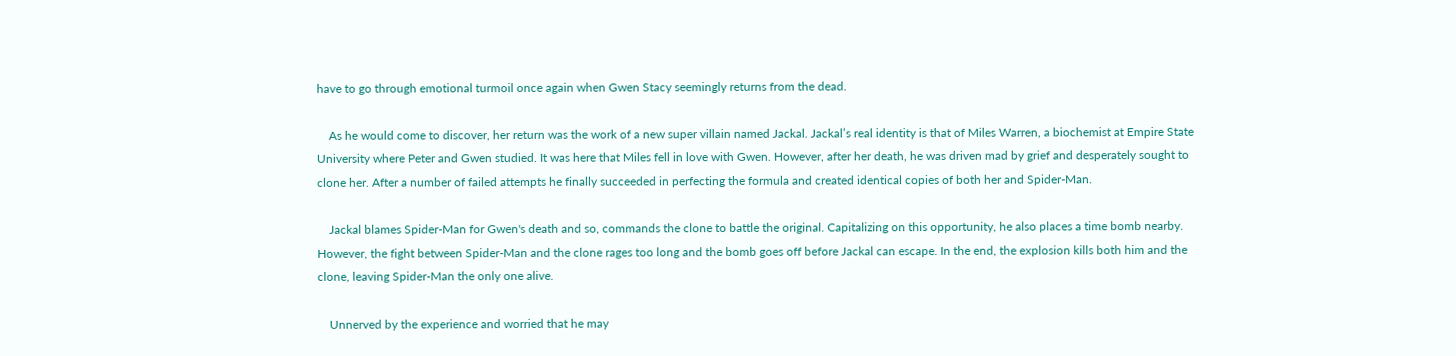have to go through emotional turmoil once again when Gwen Stacy seemingly returns from the dead.

    As he would come to discover, her return was the work of a new super villain named Jackal. Jackal’s real identity is that of Miles Warren, a biochemist at Empire State University where Peter and Gwen studied. It was here that Miles fell in love with Gwen. However, after her death, he was driven mad by grief and desperately sought to clone her. After a number of failed attempts he finally succeeded in perfecting the formula and created identical copies of both her and Spider-Man.

    Jackal blames Spider-Man for Gwen's death and so, commands the clone to battle the original. Capitalizing on this opportunity, he also places a time bomb nearby. However, the fight between Spider-Man and the clone rages too long and the bomb goes off before Jackal can escape. In the end, the explosion kills both him and the clone, leaving Spider-Man the only one alive.

    Unnerved by the experience and worried that he may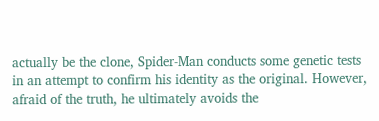actually be the clone, Spider-Man conducts some genetic tests in an attempt to confirm his identity as the original. However, afraid of the truth, he ultimately avoids the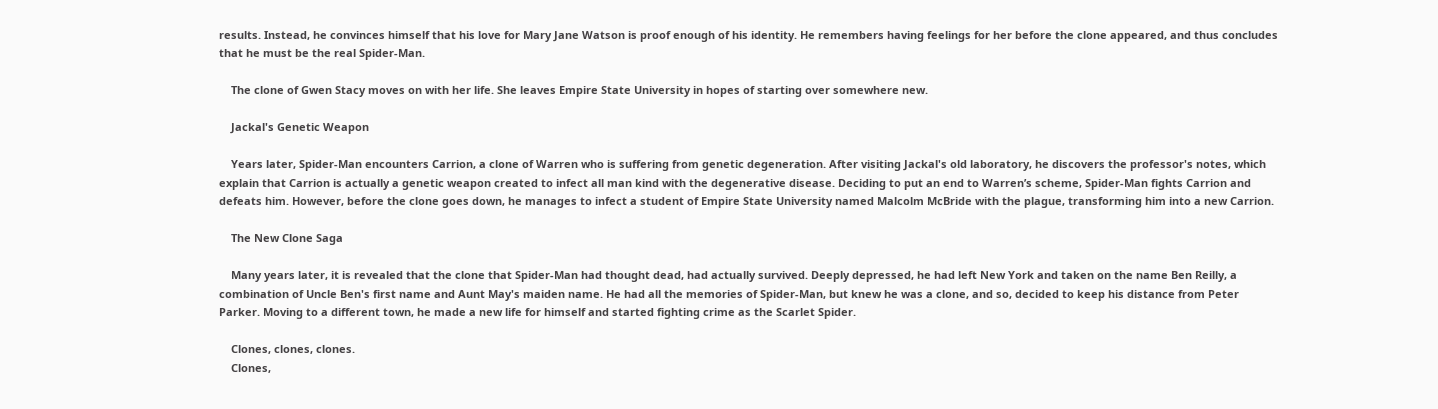results. Instead, he convinces himself that his love for Mary Jane Watson is proof enough of his identity. He remembers having feelings for her before the clone appeared, and thus concludes that he must be the real Spider-Man.

    The clone of Gwen Stacy moves on with her life. She leaves Empire State University in hopes of starting over somewhere new.

    Jackal's Genetic Weapon

    Years later, Spider-Man encounters Carrion, a clone of Warren who is suffering from genetic degeneration. After visiting Jackal's old laboratory, he discovers the professor's notes, which explain that Carrion is actually a genetic weapon created to infect all man kind with the degenerative disease. Deciding to put an end to Warren’s scheme, Spider-Man fights Carrion and defeats him. However, before the clone goes down, he manages to infect a student of Empire State University named Malcolm McBride with the plague, transforming him into a new Carrion.

    The New Clone Saga

    Many years later, it is revealed that the clone that Spider-Man had thought dead, had actually survived. Deeply depressed, he had left New York and taken on the name Ben Reilly, a combination of Uncle Ben's first name and Aunt May's maiden name. He had all the memories of Spider-Man, but knew he was a clone, and so, decided to keep his distance from Peter Parker. Moving to a different town, he made a new life for himself and started fighting crime as the Scarlet Spider.

    Clones, clones, clones.
    Clones,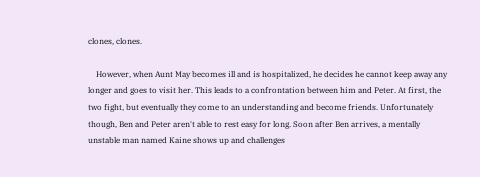clones, clones.

    However, when Aunt May becomes ill and is hospitalized, he decides he cannot keep away any longer and goes to visit her. This leads to a confrontation between him and Peter. At first, the two fight, but eventually they come to an understanding and become friends. Unfortunately though, Ben and Peter aren't able to rest easy for long. Soon after Ben arrives, a mentally unstable man named Kaine shows up and challenges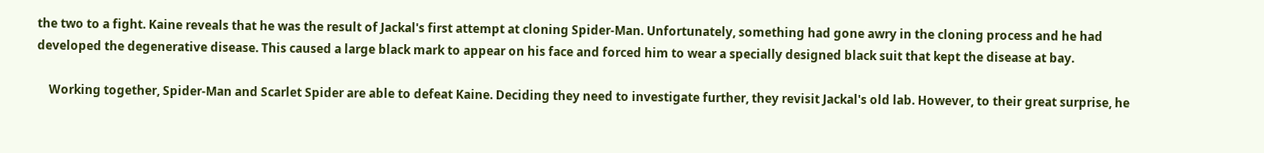the two to a fight. Kaine reveals that he was the result of Jackal's first attempt at cloning Spider-Man. Unfortunately, something had gone awry in the cloning process and he had developed the degenerative disease. This caused a large black mark to appear on his face and forced him to wear a specially designed black suit that kept the disease at bay.

    Working together, Spider-Man and Scarlet Spider are able to defeat Kaine. Deciding they need to investigate further, they revisit Jackal's old lab. However, to their great surprise, he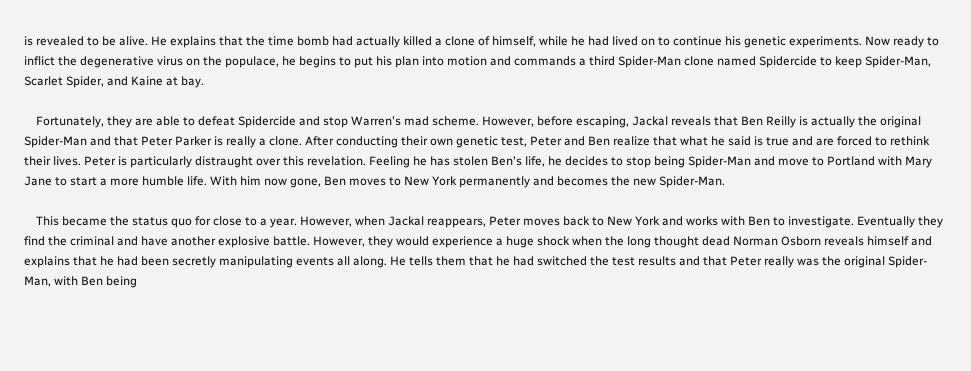is revealed to be alive. He explains that the time bomb had actually killed a clone of himself, while he had lived on to continue his genetic experiments. Now ready to inflict the degenerative virus on the populace, he begins to put his plan into motion and commands a third Spider-Man clone named Spidercide to keep Spider-Man, Scarlet Spider, and Kaine at bay.

    Fortunately, they are able to defeat Spidercide and stop Warren's mad scheme. However, before escaping, Jackal reveals that Ben Reilly is actually the original Spider-Man and that Peter Parker is really a clone. After conducting their own genetic test, Peter and Ben realize that what he said is true and are forced to rethink their lives. Peter is particularly distraught over this revelation. Feeling he has stolen Ben's life, he decides to stop being Spider-Man and move to Portland with Mary Jane to start a more humble life. With him now gone, Ben moves to New York permanently and becomes the new Spider-Man.

    This became the status quo for close to a year. However, when Jackal reappears, Peter moves back to New York and works with Ben to investigate. Eventually they find the criminal and have another explosive battle. However, they would experience a huge shock when the long thought dead Norman Osborn reveals himself and explains that he had been secretly manipulating events all along. He tells them that he had switched the test results and that Peter really was the original Spider-Man, with Ben being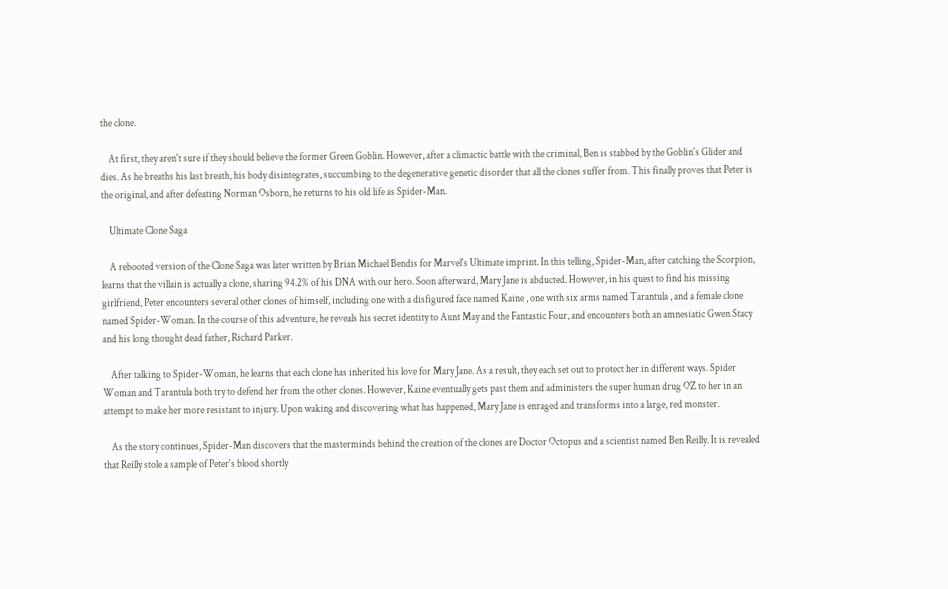the clone.

    At first, they aren't sure if they should believe the former Green Goblin. However, after a climactic battle with the criminal, Ben is stabbed by the Goblin's Glider and dies. As he breaths his last breath, his body disintegrates, succumbing to the degenerative genetic disorder that all the clones suffer from. This finally proves that Peter is the original, and after defeating Norman Osborn, he returns to his old life as Spider-Man.

    Ultimate Clone Saga

    A rebooted version of the Clone Saga was later written by Brian Michael Bendis for Marvel's Ultimate imprint. In this telling, Spider-Man, after catching the Scorpion, learns that the villain is actually a clone, sharing 94.2% of his DNA with our hero. Soon afterward, Mary Jane is abducted. However, in his quest to find his missing girlfriend, Peter encounters several other clones of himself, including one with a disfigured face named Kaine , one with six arms named Tarantula , and a female clone named Spider-Woman. In the course of this adventure, he reveals his secret identity to Aunt May and the Fantastic Four, and encounters both an amnesiatic Gwen Stacy and his long thought dead father, Richard Parker.

    After talking to Spider-Woman, he learns that each clone has inherited his love for Mary Jane. As a result, they each set out to protect her in different ways. Spider Woman and Tarantula both try to defend her from the other clones. However, Kaine eventually gets past them and administers the super human drug OZ to her in an attempt to make her more resistant to injury. Upon waking and discovering what has happened, Mary Jane is enraged and transforms into a large, red monster.

    As the story continues, Spider-Man discovers that the masterminds behind the creation of the clones are Doctor Octopus and a scientist named Ben Reilly. It is revealed that Reilly stole a sample of Peter's blood shortly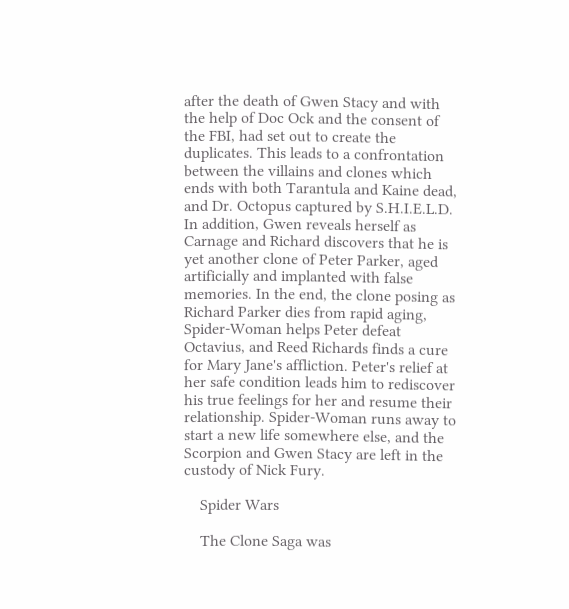after the death of Gwen Stacy and with the help of Doc Ock and the consent of the FBI, had set out to create the duplicates. This leads to a confrontation between the villains and clones which ends with both Tarantula and Kaine dead, and Dr. Octopus captured by S.H.I.E.L.D. In addition, Gwen reveals herself as Carnage and Richard discovers that he is yet another clone of Peter Parker, aged artificially and implanted with false memories. In the end, the clone posing as Richard Parker dies from rapid aging, Spider-Woman helps Peter defeat Octavius, and Reed Richards finds a cure for Mary Jane's affliction. Peter's relief at her safe condition leads him to rediscover his true feelings for her and resume their relationship. Spider-Woman runs away to start a new life somewhere else, and the Scorpion and Gwen Stacy are left in the custody of Nick Fury.

    Spider Wars

    The Clone Saga was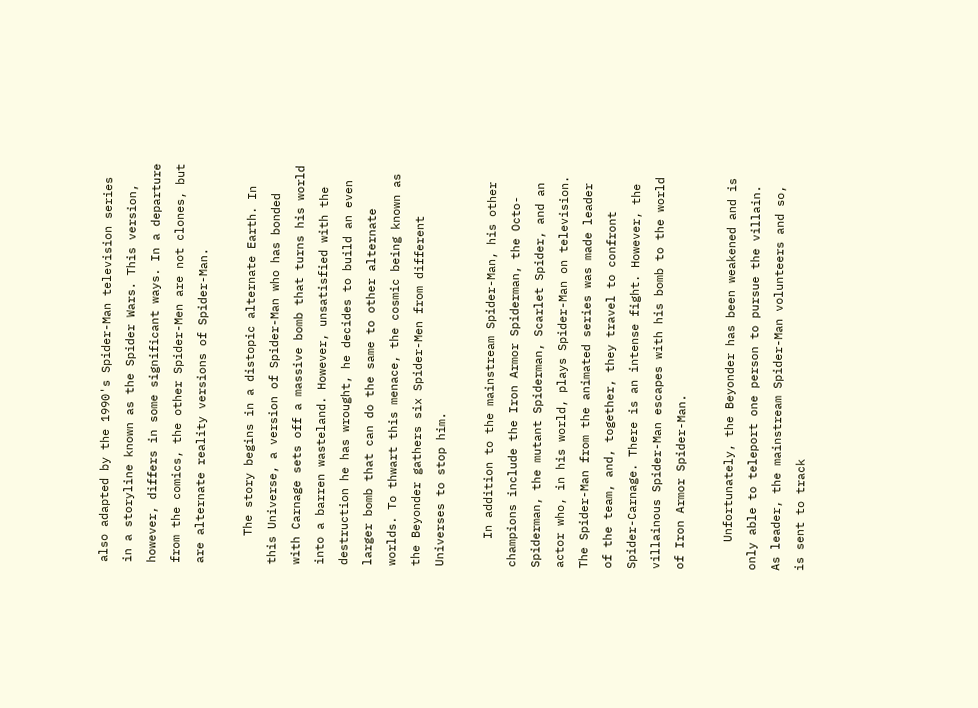also adapted by the 1990's Spider-Man television series in a storyline known as the Spider Wars. This version, however, differs in some significant ways. In a departure from the comics, the other Spider-Men are not clones, but are alternate reality versions of Spider-Man.

    The story begins in a distopic alternate Earth. In this Universe, a version of Spider-Man who has bonded with Carnage sets off a massive bomb that turns his world into a barren wasteland. However, unsatisfied with the destruction he has wrought, he decides to build an even larger bomb that can do the same to other alternate worlds. To thwart this menace, the cosmic being known as the Beyonder gathers six Spider-Men from different Universes to stop him.

    In addition to the mainstream Spider-Man, his other champions include the Iron Armor Spiderman, the Octo-Spiderman, the mutant Spiderman, Scarlet Spider, and an actor who, in his world, plays Spider-Man on television. The Spider-Man from the animated series was made leader of the team, and, together, they travel to confront Spider-Carnage. There is an intense fight. However, the villainous Spider-Man escapes with his bomb to the world of Iron Armor Spider-Man.

    Unfortunately, the Beyonder has been weakened and is only able to teleport one person to pursue the villain. As leader, the mainstream Spider-Man volunteers and so, is sent to track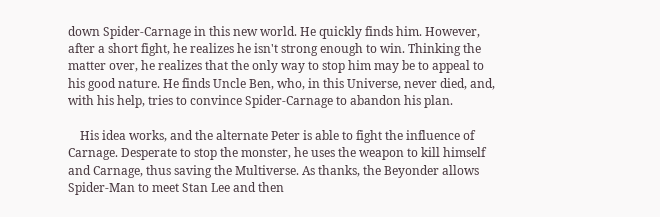down Spider-Carnage in this new world. He quickly finds him. However, after a short fight, he realizes he isn't strong enough to win. Thinking the matter over, he realizes that the only way to stop him may be to appeal to his good nature. He finds Uncle Ben, who, in this Universe, never died, and, with his help, tries to convince Spider-Carnage to abandon his plan.

    His idea works, and the alternate Peter is able to fight the influence of Carnage. Desperate to stop the monster, he uses the weapon to kill himself and Carnage, thus saving the Multiverse. As thanks, the Beyonder allows Spider-Man to meet Stan Lee and then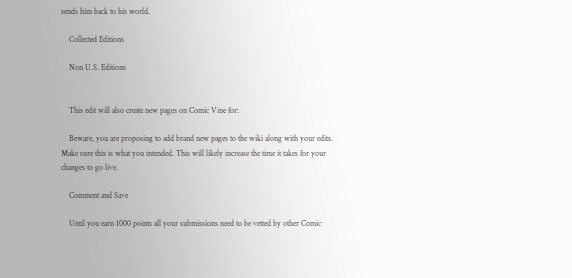sends him back to his world.

    Collected Editions

    Non U.S. Editions


    This edit will also create new pages on Comic Vine for:

    Beware, you are proposing to add brand new pages to the wiki along with your edits. Make sure this is what you intended. This will likely increase the time it takes for your changes to go live.

    Comment and Save

    Until you earn 1000 points all your submissions need to be vetted by other Comic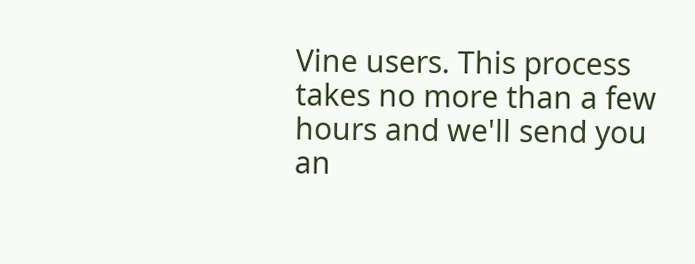Vine users. This process takes no more than a few hours and we'll send you an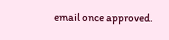email once approved.